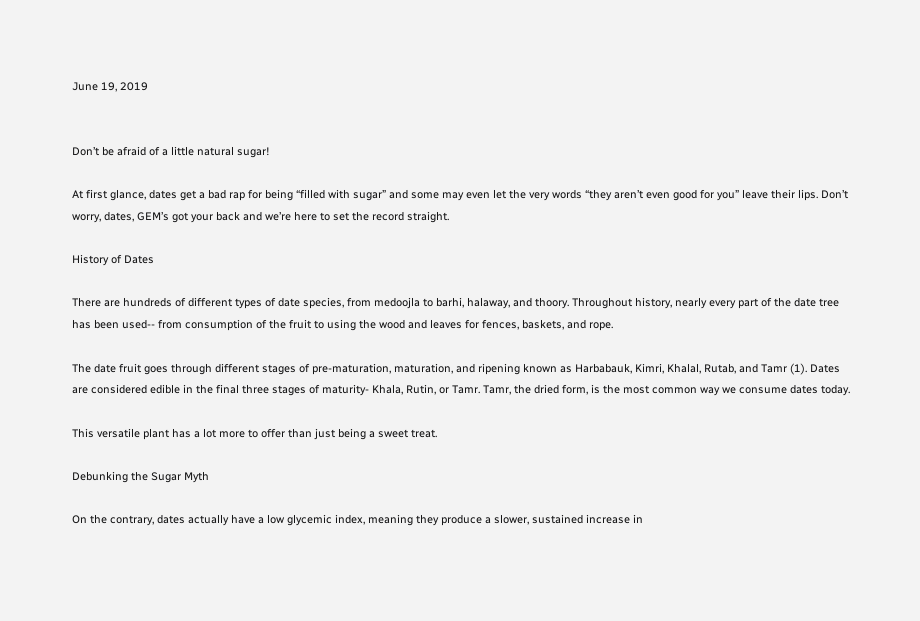June 19, 2019


Don’t be afraid of a little natural sugar!

At first glance, dates get a bad rap for being “filled with sugar” and some may even let the very words “they aren’t even good for you” leave their lips. Don’t worry, dates, GEM’s got your back and we’re here to set the record straight.

History of Dates

There are hundreds of different types of date species, from medoojla to barhi, halaway, and thoory. Throughout history, nearly every part of the date tree has been used-- from consumption of the fruit to using the wood and leaves for fences, baskets, and rope.

The date fruit goes through different stages of pre-maturation, maturation, and ripening known as Harbabauk, Kimri, Khalal, Rutab, and Tamr (1). Dates are considered edible in the final three stages of maturity- Khala, Rutin, or Tamr. Tamr, the dried form, is the most common way we consume dates today.

This versatile plant has a lot more to offer than just being a sweet treat.

Debunking the Sugar Myth

On the contrary, dates actually have a low glycemic index, meaning they produce a slower, sustained increase in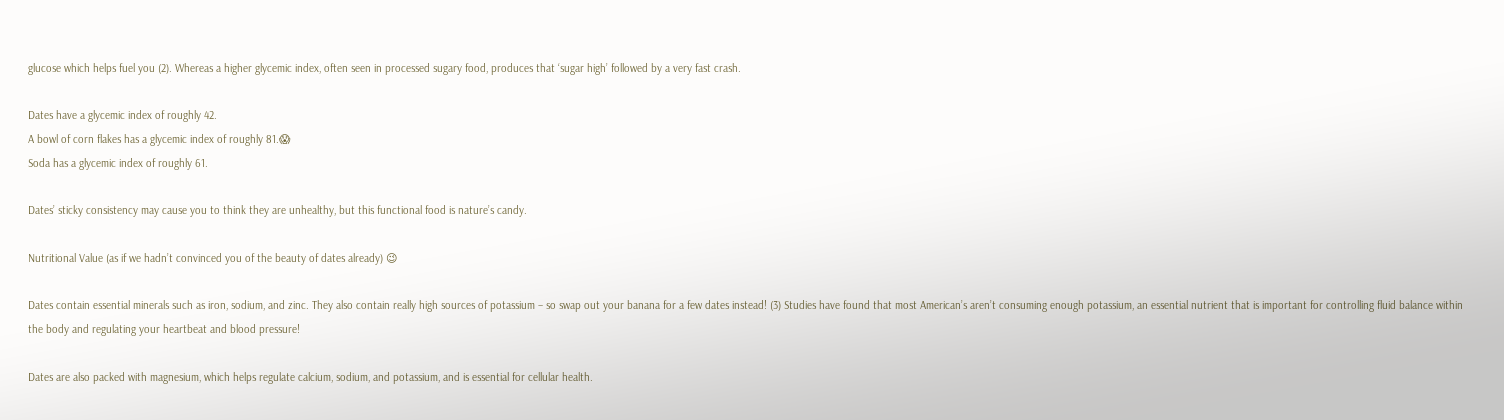glucose which helps fuel you (2). Whereas a higher glycemic index, often seen in processed sugary food, produces that ‘sugar high’ followed by a very fast crash.

Dates have a glycemic index of roughly 42.
A bowl of corn flakes has a glycemic index of roughly 81.😱
Soda has a glycemic index of roughly 61.

Dates’ sticky consistency may cause you to think they are unhealthy, but this functional food is nature’s candy.

Nutritional Value (as if we hadn’t convinced you of the beauty of dates already) 😉

Dates contain essential minerals such as iron, sodium, and zinc. They also contain really high sources of potassium – so swap out your banana for a few dates instead! (3) Studies have found that most American’s aren’t consuming enough potassium, an essential nutrient that is important for controlling fluid balance within the body and regulating your heartbeat and blood pressure!

Dates are also packed with magnesium, which helps regulate calcium, sodium, and potassium, and is essential for cellular health.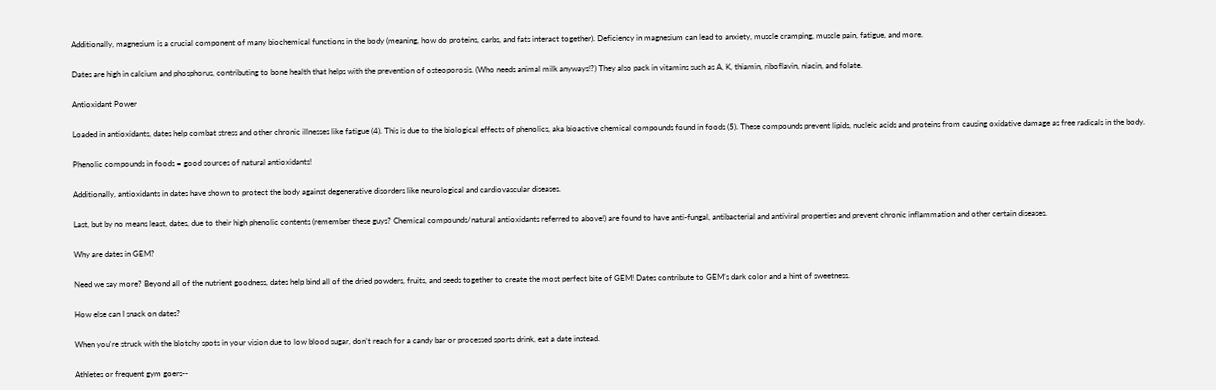Additionally, magnesium is a crucial component of many biochemical functions in the body (meaning, how do proteins, carbs, and fats interact together). Deficiency in magnesium can lead to anxiety, muscle cramping, muscle pain, fatigue, and more.

Dates are high in calcium and phosphorus, contributing to bone health that helps with the prevention of osteoporosis. (Who needs animal milk anyways!?) They also pack in vitamins such as A, K, thiamin, riboflavin, niacin, and folate.

Antioxidant Power

Loaded in antioxidants, dates help combat stress and other chronic illnesses like fatigue (4). This is due to the biological effects of phenolics, aka bioactive chemical compounds found in foods (5). These compounds prevent lipids, nucleic acids and proteins from causing oxidative damage as free radicals in the body.

Phenolic compounds in foods = good sources of natural antioxidants!

Additionally, antioxidants in dates have shown to protect the body against degenerative disorders like neurological and cardiovascular diseases.

Last, but by no means least, dates, due to their high phenolic contents (remember these guys? Chemical compounds/natural antioxidants referred to above!) are found to have anti-fungal, antibacterial and antiviral properties and prevent chronic inflammation and other certain diseases.

Why are dates in GEM?

Need we say more? Beyond all of the nutrient goodness, dates help bind all of the dried powders, fruits, and seeds together to create the most perfect bite of GEM! Dates contribute to GEM’s dark color and a hint of sweetness.

How else can I snack on dates?

When you're struck with the blotchy spots in your vision due to low blood sugar, don’t reach for a candy bar or processed sports drink, eat a date instead.

Athletes or frequent gym goers--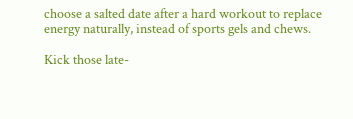choose a salted date after a hard workout to replace energy naturally, instead of sports gels and chews.

Kick those late-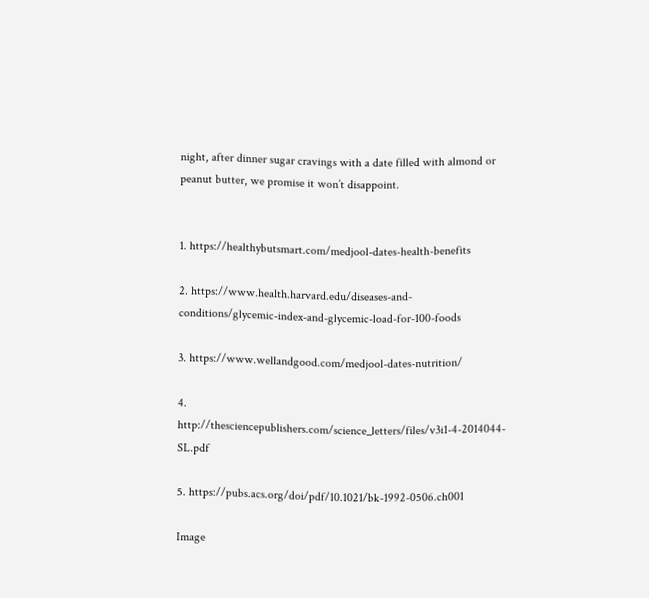night, after dinner sugar cravings with a date filled with almond or peanut butter, we promise it won’t disappoint.


1. https://healthybutsmart.com/medjool-dates-health-benefits

2. https://www.health.harvard.edu/diseases-and-conditions/glycemic-index-and-glycemic-load-for-100-foods

3. https://www.wellandgood.com/medjool-dates-nutrition/

4. http://thesciencepublishers.com/science_letters/files/v3i1-4-2014044-SL.pdf

5. https://pubs.acs.org/doi/pdf/10.1021/bk-1992-0506.ch001

Image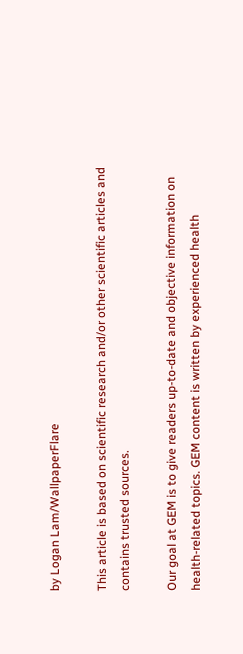by Logan Lam/WallpaperFlare

This article is based on scientific research and/or other scientific articles and contains trusted sources.

Our goal at GEM is to give readers up-to-date and objective information on health-related topics. GEM content is written by experienced health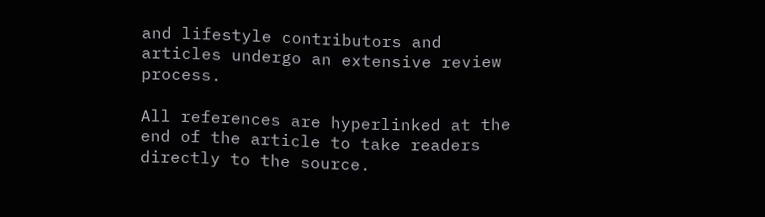and lifestyle contributors and articles undergo an extensive review process.

All references are hyperlinked at the end of the article to take readers directly to the source.